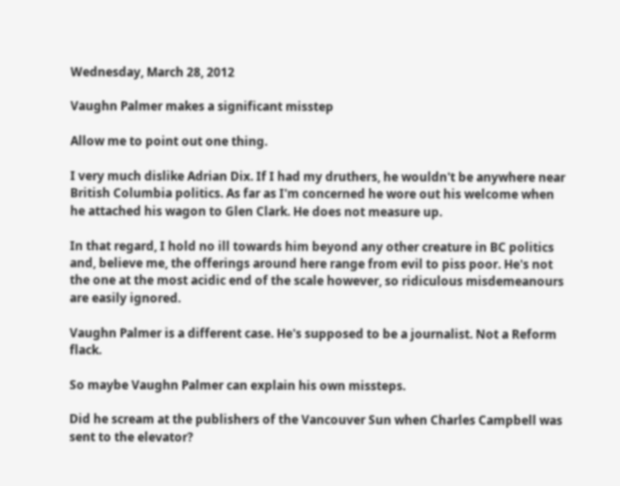Wednesday, March 28, 2012

Vaughn Palmer makes a significant misstep

Allow me to point out one thing.

I very much dislike Adrian Dix. If I had my druthers, he wouldn't be anywhere near British Columbia politics. As far as I'm concerned he wore out his welcome when he attached his wagon to Glen Clark. He does not measure up.

In that regard, I hold no ill towards him beyond any other creature in BC politics and, believe me, the offerings around here range from evil to piss poor. He's not the one at the most acidic end of the scale however, so ridiculous misdemeanours are easily ignored.

Vaughn Palmer is a different case. He's supposed to be a journalist. Not a Reform flack.

So maybe Vaughn Palmer can explain his own missteps.

Did he scream at the publishers of the Vancouver Sun when Charles Campbell was sent to the elevator?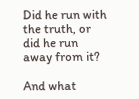Did he run with the truth, or did he run away from it?

And what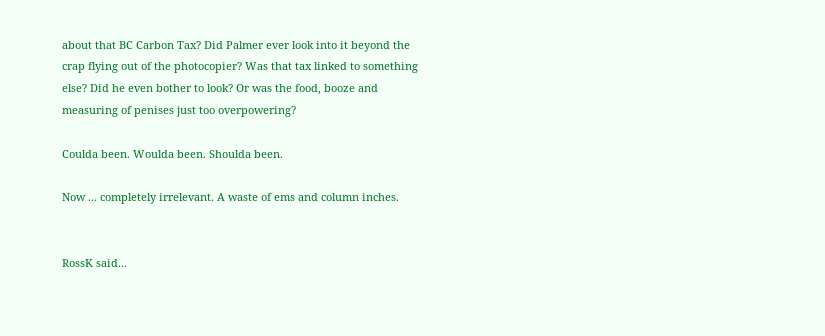about that BC Carbon Tax? Did Palmer ever look into it beyond the crap flying out of the photocopier? Was that tax linked to something else? Did he even bother to look? Or was the food, booze and measuring of penises just too overpowering?

Coulda been. Woulda been. Shoulda been.

Now ... completely irrelevant. A waste of ems and column inches.


RossK said...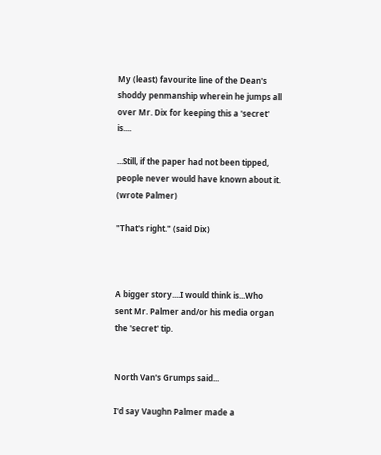My (least) favourite line of the Dean's shoddy penmanship wherein he jumps all over Mr. Dix for keeping this a 'secret' is....

...Still, if the paper had not been tipped, people never would have known about it. (wrote Palmer)

"That's right." (said Dix)



A bigger story....I would think is...Who sent Mr. Palmer and/or his media organ the 'secret' tip.


North Van's Grumps said...

I'd say Vaughn Palmer made a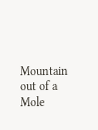Mountain out of a Mole